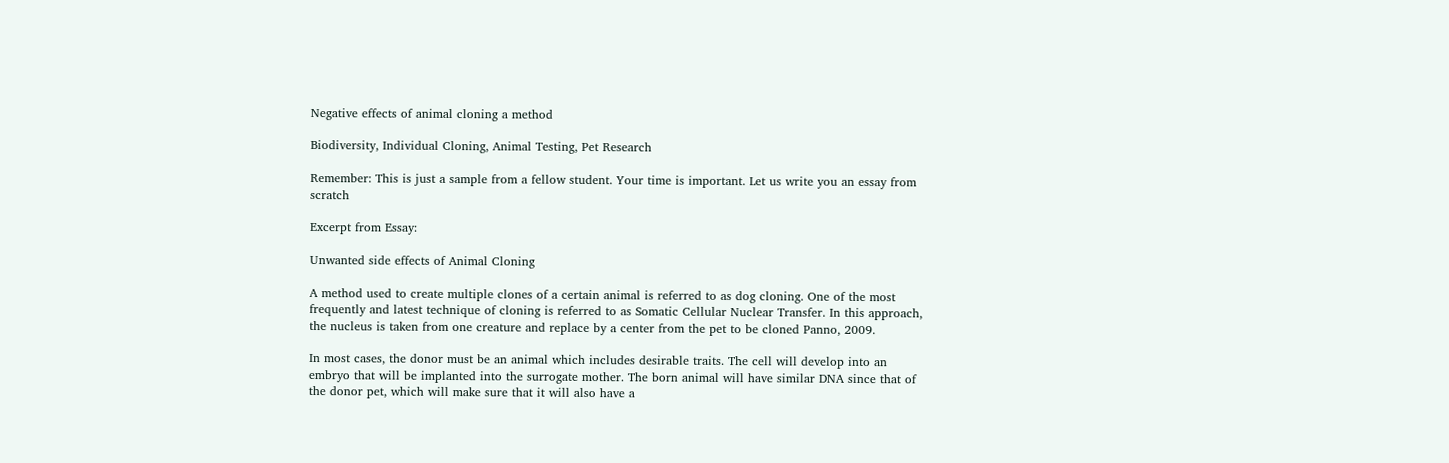Negative effects of animal cloning a method

Biodiversity, Individual Cloning, Animal Testing, Pet Research

Remember: This is just a sample from a fellow student. Your time is important. Let us write you an essay from scratch

Excerpt from Essay:

Unwanted side effects of Animal Cloning

A method used to create multiple clones of a certain animal is referred to as dog cloning. One of the most frequently and latest technique of cloning is referred to as Somatic Cellular Nuclear Transfer. In this approach, the nucleus is taken from one creature and replace by a center from the pet to be cloned Panno, 2009.

In most cases, the donor must be an animal which includes desirable traits. The cell will develop into an embryo that will be implanted into the surrogate mother. The born animal will have similar DNA since that of the donor pet, which will make sure that it will also have a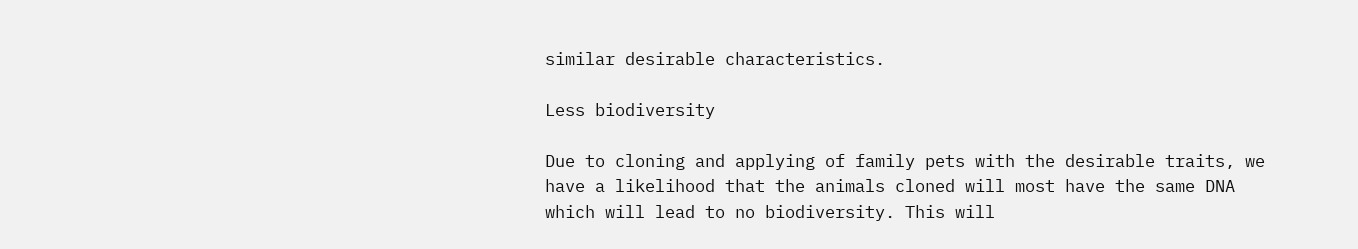similar desirable characteristics.

Less biodiversity

Due to cloning and applying of family pets with the desirable traits, we have a likelihood that the animals cloned will most have the same DNA which will lead to no biodiversity. This will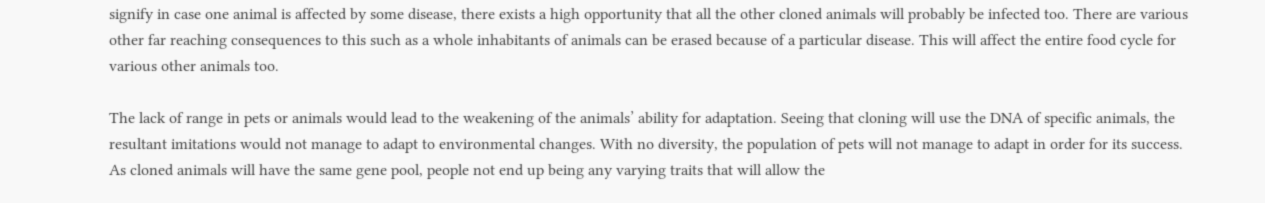signify in case one animal is affected by some disease, there exists a high opportunity that all the other cloned animals will probably be infected too. There are various other far reaching consequences to this such as a whole inhabitants of animals can be erased because of a particular disease. This will affect the entire food cycle for various other animals too.

The lack of range in pets or animals would lead to the weakening of the animals’ ability for adaptation. Seeing that cloning will use the DNA of specific animals, the resultant imitations would not manage to adapt to environmental changes. With no diversity, the population of pets will not manage to adapt in order for its success. As cloned animals will have the same gene pool, people not end up being any varying traits that will allow the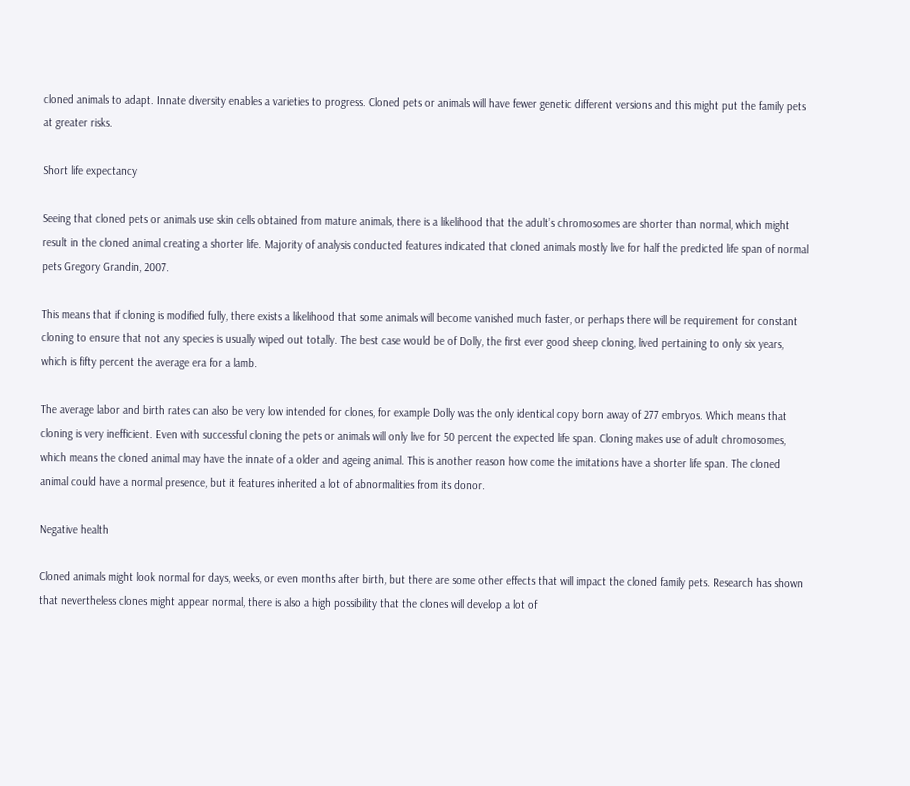cloned animals to adapt. Innate diversity enables a varieties to progress. Cloned pets or animals will have fewer genetic different versions and this might put the family pets at greater risks.

Short life expectancy

Seeing that cloned pets or animals use skin cells obtained from mature animals, there is a likelihood that the adult’s chromosomes are shorter than normal, which might result in the cloned animal creating a shorter life. Majority of analysis conducted features indicated that cloned animals mostly live for half the predicted life span of normal pets Gregory Grandin, 2007.

This means that if cloning is modified fully, there exists a likelihood that some animals will become vanished much faster, or perhaps there will be requirement for constant cloning to ensure that not any species is usually wiped out totally. The best case would be of Dolly, the first ever good sheep cloning, lived pertaining to only six years, which is fifty percent the average era for a lamb.

The average labor and birth rates can also be very low intended for clones, for example Dolly was the only identical copy born away of 277 embryos. Which means that cloning is very inefficient. Even with successful cloning the pets or animals will only live for 50 percent the expected life span. Cloning makes use of adult chromosomes, which means the cloned animal may have the innate of a older and ageing animal. This is another reason how come the imitations have a shorter life span. The cloned animal could have a normal presence, but it features inherited a lot of abnormalities from its donor.

Negative health

Cloned animals might look normal for days, weeks, or even months after birth, but there are some other effects that will impact the cloned family pets. Research has shown that nevertheless clones might appear normal, there is also a high possibility that the clones will develop a lot of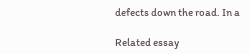defects down the road. In a

Related essay